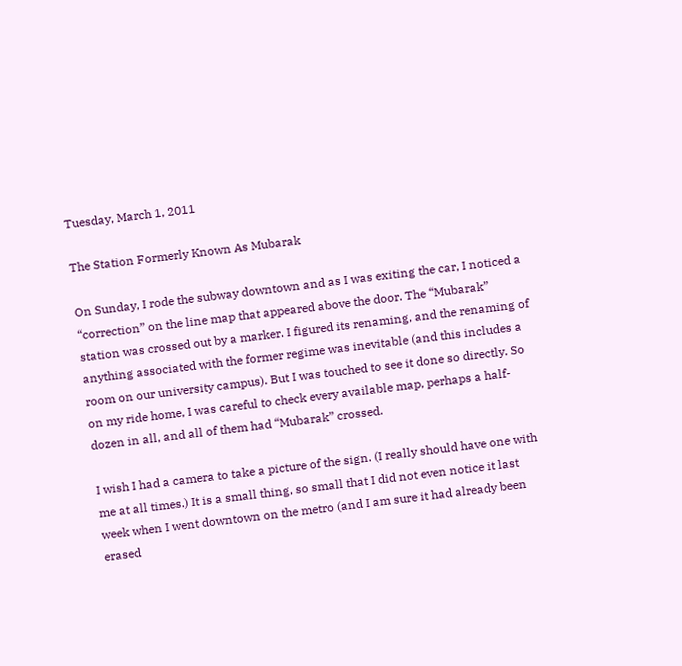Tuesday, March 1, 2011

The Station Formerly Known As Mubarak

On Sunday, I rode the subway downtown and as I was exiting the car, I noticed a “correction” on the line map that appeared above the door. The “Mubarak” station was crossed out by a marker. I figured its renaming, and the renaming of anything associated with the former regime was inevitable (and this includes a room on our university campus). But I was touched to see it done so directly. So on my ride home, I was careful to check every available map, perhaps a half-dozen in all, and all of them had “Mubarak” crossed.

I wish I had a camera to take a picture of the sign. (I really should have one with me at all times.) It is a small thing, so small that I did not even notice it last week when I went downtown on the metro (and I am sure it had already been erased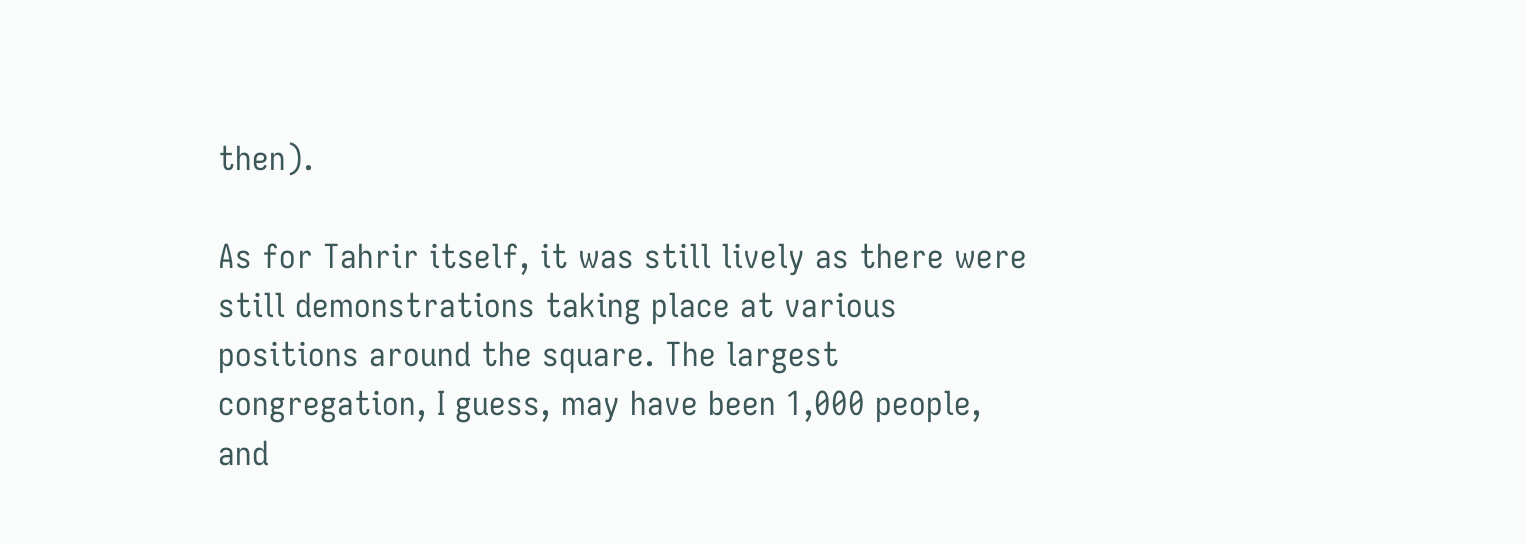then).

As for Tahrir itself, it was still lively as there were still demonstrations taking place at various positions around the square. The largest congregation, I guess, may have been 1,000 people, and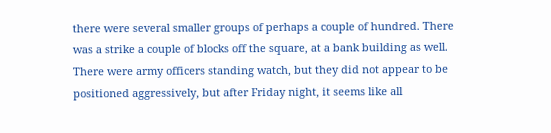there were several smaller groups of perhaps a couple of hundred. There was a strike a couple of blocks off the square, at a bank building as well. There were army officers standing watch, but they did not appear to be positioned aggressively, but after Friday night, it seems like all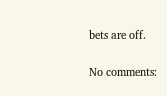bets are off.

No comments: